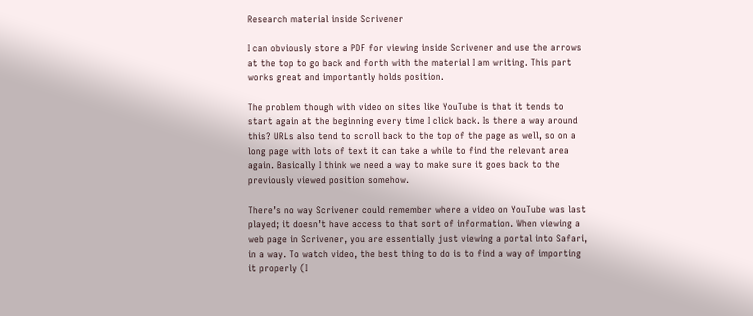Research material inside Scrivener

I can obviously store a PDF for viewing inside Scrivener and use the arrows at the top to go back and forth with the material I am writing. This part works great and importantly holds position.

The problem though with video on sites like YouTube is that it tends to start again at the beginning every time I click back. Is there a way around this? URLs also tend to scroll back to the top of the page as well, so on a long page with lots of text it can take a while to find the relevant area again. Basically I think we need a way to make sure it goes back to the previously viewed position somehow.

There’s no way Scrivener could remember where a video on YouTube was last played; it doesn’t have access to that sort of information. When viewing a web page in Scrivener, you are essentially just viewing a portal into Safari, in a way. To watch video, the best thing to do is to find a way of importing it properly (I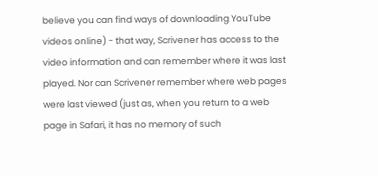believe you can find ways of downloading YouTube videos online) - that way, Scrivener has access to the video information and can remember where it was last played. Nor can Scrivener remember where web pages were last viewed (just as, when you return to a web page in Safari, it has no memory of such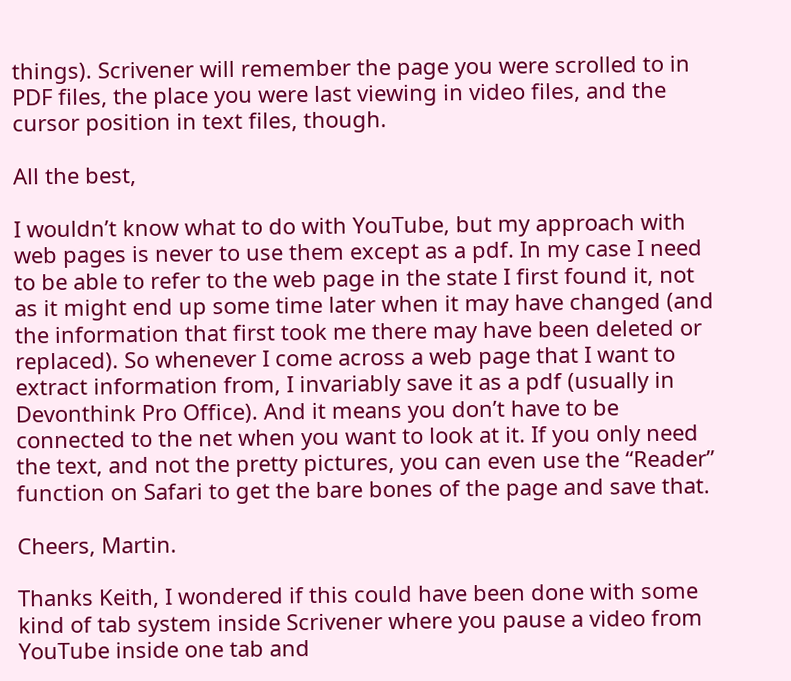things). Scrivener will remember the page you were scrolled to in PDF files, the place you were last viewing in video files, and the cursor position in text files, though.

All the best,

I wouldn’t know what to do with YouTube, but my approach with web pages is never to use them except as a pdf. In my case I need to be able to refer to the web page in the state I first found it, not as it might end up some time later when it may have changed (and the information that first took me there may have been deleted or replaced). So whenever I come across a web page that I want to extract information from, I invariably save it as a pdf (usually in Devonthink Pro Office). And it means you don’t have to be connected to the net when you want to look at it. If you only need the text, and not the pretty pictures, you can even use the “Reader” function on Safari to get the bare bones of the page and save that.

Cheers, Martin.

Thanks Keith, I wondered if this could have been done with some kind of tab system inside Scrivener where you pause a video from YouTube inside one tab and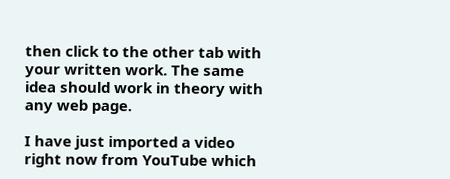then click to the other tab with your written work. The same idea should work in theory with any web page.

I have just imported a video right now from YouTube which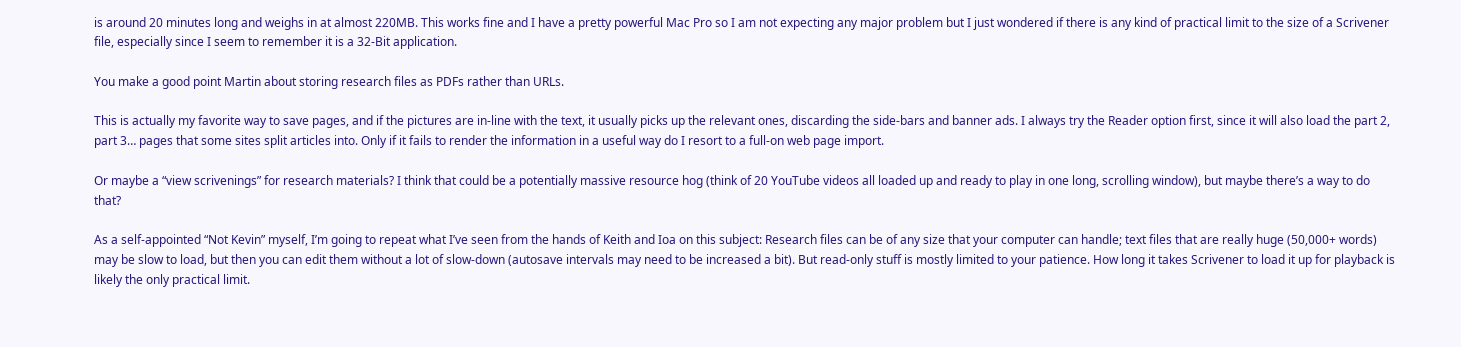is around 20 minutes long and weighs in at almost 220MB. This works fine and I have a pretty powerful Mac Pro so I am not expecting any major problem but I just wondered if there is any kind of practical limit to the size of a Scrivener file, especially since I seem to remember it is a 32-Bit application.

You make a good point Martin about storing research files as PDFs rather than URLs.

This is actually my favorite way to save pages, and if the pictures are in-line with the text, it usually picks up the relevant ones, discarding the side-bars and banner ads. I always try the Reader option first, since it will also load the part 2, part 3… pages that some sites split articles into. Only if it fails to render the information in a useful way do I resort to a full-on web page import.

Or maybe a “view scrivenings” for research materials? I think that could be a potentially massive resource hog (think of 20 YouTube videos all loaded up and ready to play in one long, scrolling window), but maybe there’s a way to do that?

As a self-appointed “Not Kevin” myself, I’m going to repeat what I’ve seen from the hands of Keith and Ioa on this subject: Research files can be of any size that your computer can handle; text files that are really huge (50,000+ words) may be slow to load, but then you can edit them without a lot of slow-down (autosave intervals may need to be increased a bit). But read-only stuff is mostly limited to your patience. How long it takes Scrivener to load it up for playback is likely the only practical limit.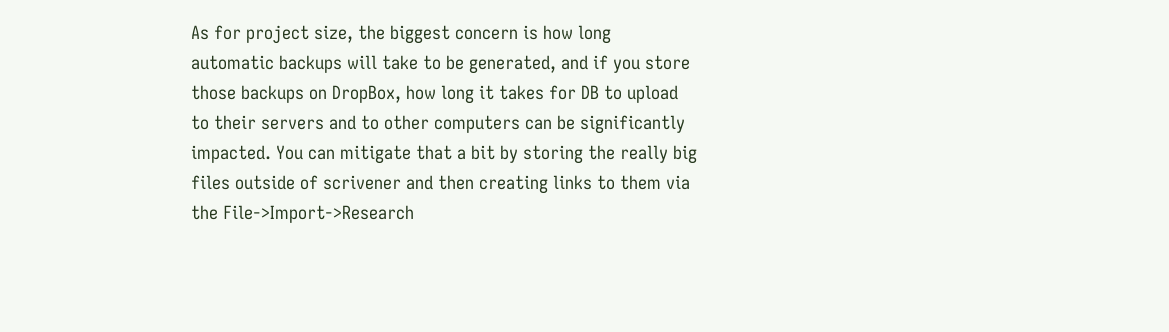As for project size, the biggest concern is how long automatic backups will take to be generated, and if you store those backups on DropBox, how long it takes for DB to upload to their servers and to other computers can be significantly impacted. You can mitigate that a bit by storing the really big files outside of scrivener and then creating links to them via the File->Import->Research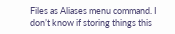Files as Aliases menu command. I don’t know if storing things this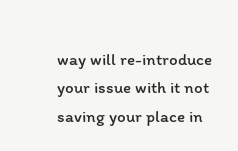way will re-introduce your issue with it not saving your place in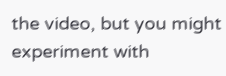the video, but you might experiment with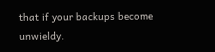that if your backups become unwieldy.